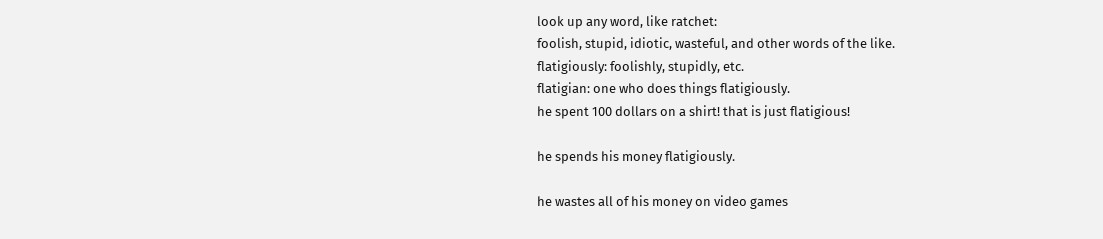look up any word, like ratchet:
foolish, stupid, idiotic, wasteful, and other words of the like.
flatigiously: foolishly, stupidly, etc.
flatigian: one who does things flatigiously.
he spent 100 dollars on a shirt! that is just flatigious!

he spends his money flatigiously.

he wastes all of his money on video games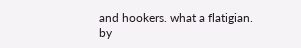and hookers. what a flatigian.
by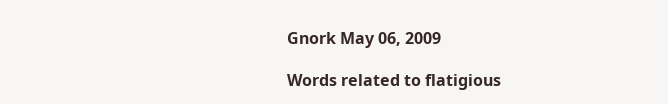Gnork May 06, 2009

Words related to flatigious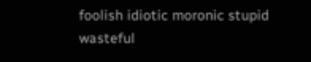foolish idiotic moronic stupid wasteful